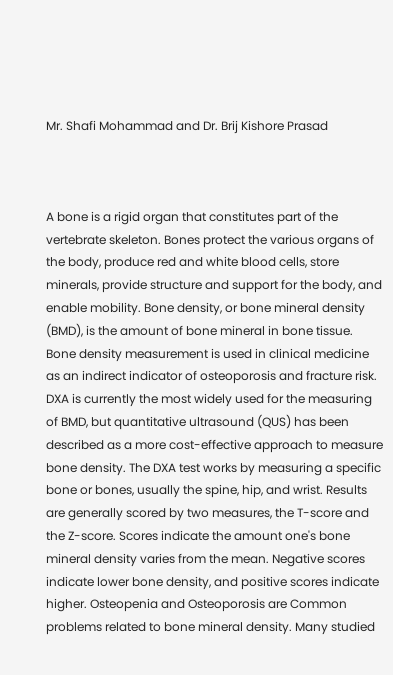Mr. Shafi Mohammad and Dr. Brij Kishore Prasad



A bone is a rigid organ that constitutes part of the vertebrate skeleton. Bones protect the various organs of the body, produce red and white blood cells, store minerals, provide structure and support for the body, and enable mobility. Bone density, or bone mineral density (BMD), is the amount of bone mineral in bone tissue. Bone density measurement is used in clinical medicine as an indirect indicator of osteoporosis and fracture risk. DXA is currently the most widely used for the measuring of BMD, but quantitative ultrasound (QUS) has been described as a more cost-effective approach to measure bone density. The DXA test works by measuring a specific bone or bones, usually the spine, hip, and wrist. Results are generally scored by two measures, the T-score and the Z-score. Scores indicate the amount one's bone mineral density varies from the mean. Negative scores indicate lower bone density, and positive scores indicate higher. Osteopenia and Osteoporosis are Common problems related to bone mineral density. Many studied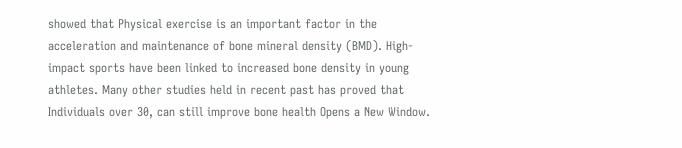showed that Physical exercise is an important factor in the acceleration and maintenance of bone mineral density (BMD). High-impact sports have been linked to increased bone density in young athletes. Many other studies held in recent past has proved that Individuals over 30, can still improve bone health Opens a New Window.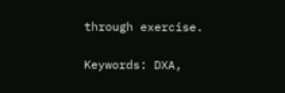through exercise.

Keywords: DXA,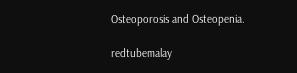Osteoporosis and Osteopenia.

redtubemalay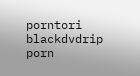porntori blackdvdrip porn